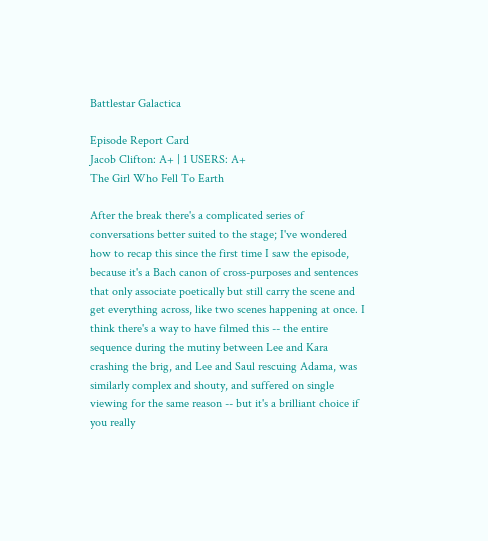Battlestar Galactica

Episode Report Card
Jacob Clifton: A+ | 1 USERS: A+
The Girl Who Fell To Earth

After the break there's a complicated series of conversations better suited to the stage; I've wondered how to recap this since the first time I saw the episode, because it's a Bach canon of cross-purposes and sentences that only associate poetically but still carry the scene and get everything across, like two scenes happening at once. I think there's a way to have filmed this -- the entire sequence during the mutiny between Lee and Kara crashing the brig, and Lee and Saul rescuing Adama, was similarly complex and shouty, and suffered on single viewing for the same reason -- but it's a brilliant choice if you really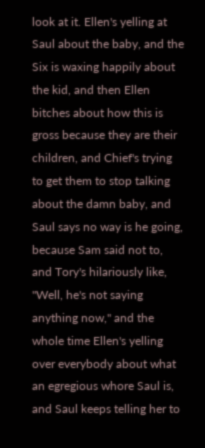look at it. Ellen's yelling at Saul about the baby, and the Six is waxing happily about the kid, and then Ellen bitches about how this is gross because they are their children, and Chief's trying to get them to stop talking about the damn baby, and Saul says no way is he going, because Sam said not to, and Tory's hilariously like, "Well, he's not saying anything now," and the whole time Ellen's yelling over everybody about what an egregious whore Saul is, and Saul keeps telling her to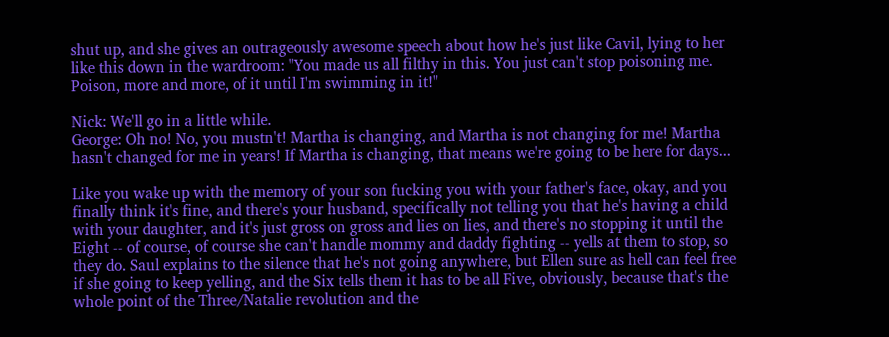shut up, and she gives an outrageously awesome speech about how he's just like Cavil, lying to her like this down in the wardroom: "You made us all filthy in this. You just can't stop poisoning me. Poison, more and more, of it until I'm swimming in it!"

Nick: We'll go in a little while.
George: Oh no! No, you mustn't! Martha is changing, and Martha is not changing for me! Martha hasn't changed for me in years! If Martha is changing, that means we're going to be here for days...

Like you wake up with the memory of your son fucking you with your father's face, okay, and you finally think it's fine, and there's your husband, specifically not telling you that he's having a child with your daughter, and it's just gross on gross and lies on lies, and there's no stopping it until the Eight -- of course, of course she can't handle mommy and daddy fighting -- yells at them to stop, so they do. Saul explains to the silence that he's not going anywhere, but Ellen sure as hell can feel free if she going to keep yelling, and the Six tells them it has to be all Five, obviously, because that's the whole point of the Three/Natalie revolution and the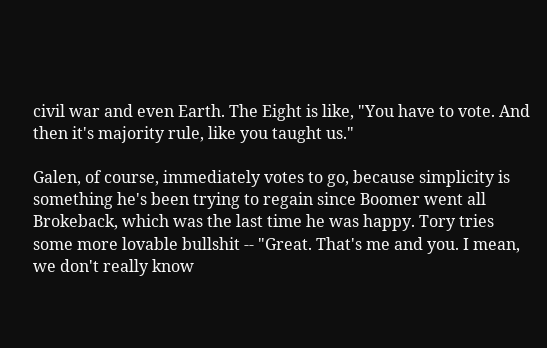civil war and even Earth. The Eight is like, "You have to vote. And then it's majority rule, like you taught us."

Galen, of course, immediately votes to go, because simplicity is something he's been trying to regain since Boomer went all Brokeback, which was the last time he was happy. Tory tries some more lovable bullshit -- "Great. That's me and you. I mean, we don't really know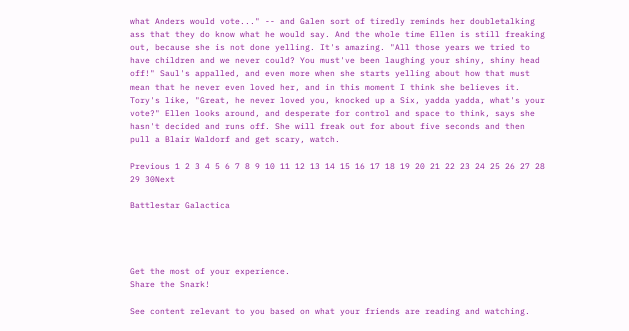what Anders would vote..." -- and Galen sort of tiredly reminds her doubletalking ass that they do know what he would say. And the whole time Ellen is still freaking out, because she is not done yelling. It's amazing. "All those years we tried to have children and we never could? You must've been laughing your shiny, shiny head off!" Saul's appalled, and even more when she starts yelling about how that must mean that he never even loved her, and in this moment I think she believes it. Tory's like, "Great, he never loved you, knocked up a Six, yadda yadda, what's your vote?" Ellen looks around, and desperate for control and space to think, says she hasn't decided and runs off. She will freak out for about five seconds and then pull a Blair Waldorf and get scary, watch.

Previous 1 2 3 4 5 6 7 8 9 10 11 12 13 14 15 16 17 18 19 20 21 22 23 24 25 26 27 28 29 30Next

Battlestar Galactica




Get the most of your experience.
Share the Snark!

See content relevant to you based on what your friends are reading and watching.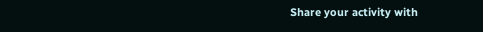Share your activity with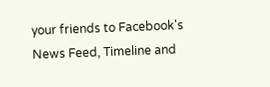your friends to Facebook's News Feed, Timeline and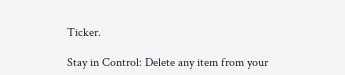Ticker.

Stay in Control: Delete any item from your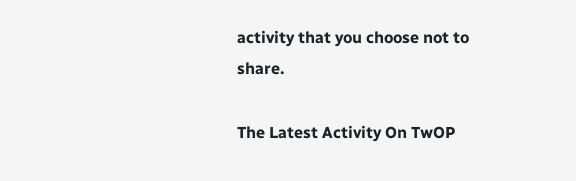activity that you choose not to share.

The Latest Activity On TwOP